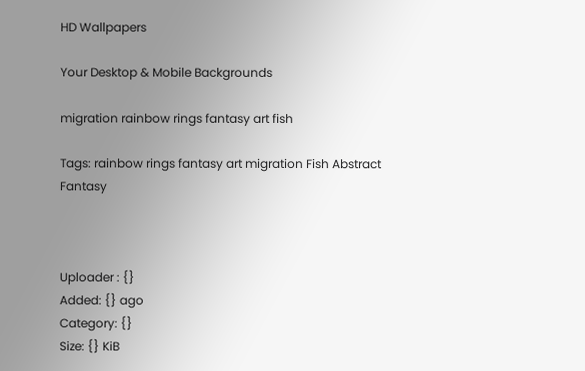HD Wallpapers

Your Desktop & Mobile Backgrounds

migration rainbow rings fantasy art fish

Tags: rainbow rings fantasy art migration Fish Abstract Fantasy



Uploader : {}
Added: {} ago
Category: {}
Size: {} KiB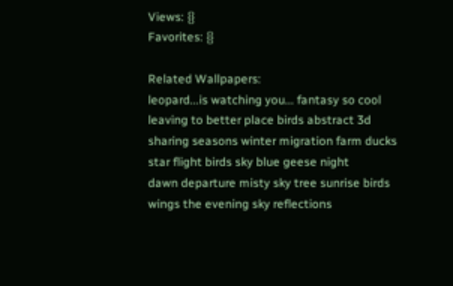Views: {}
Favorites: {}

Related Wallpapers:
leopard...is watching you... fantasy so cool
leaving to better place birds abstract 3d
sharing seasons winter migration farm ducks
star flight birds sky blue geese night
dawn departure misty sky tree sunrise birds
wings the evening sky reflections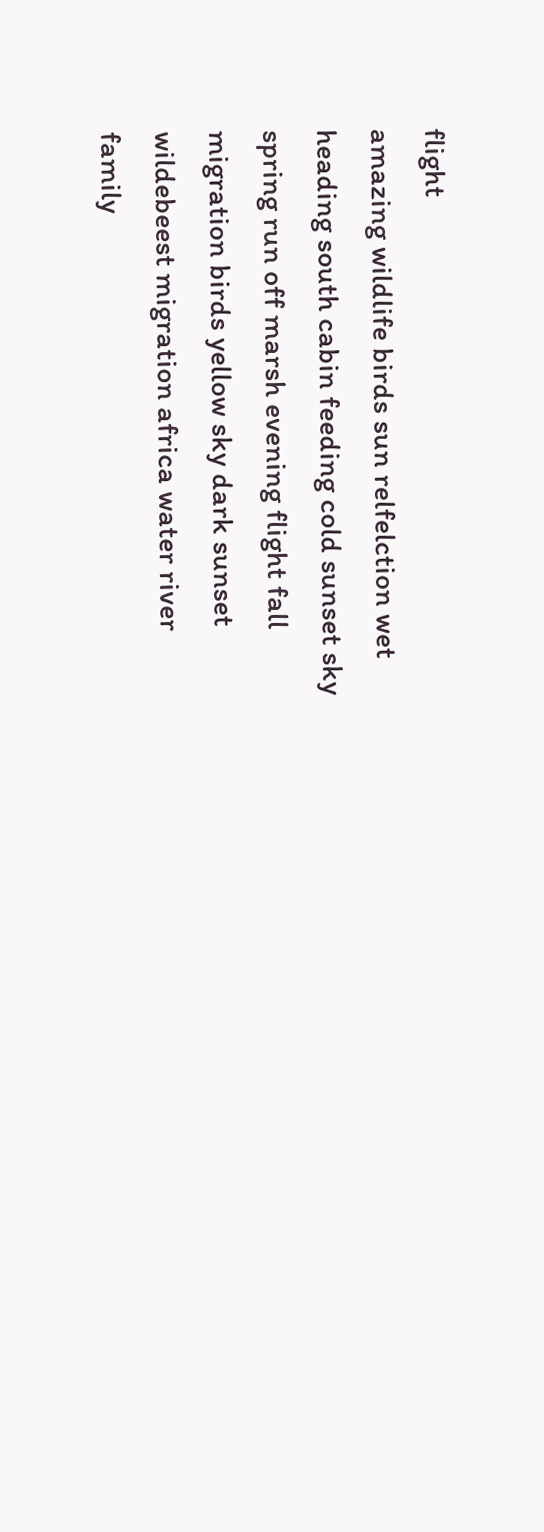flight
amazing wildlife birds sun relfelction wet
heading south cabin feeding cold sunset sky
spring run off marsh evening flight fall
migration birds yellow sky dark sunset
wildebeest migration africa water river
family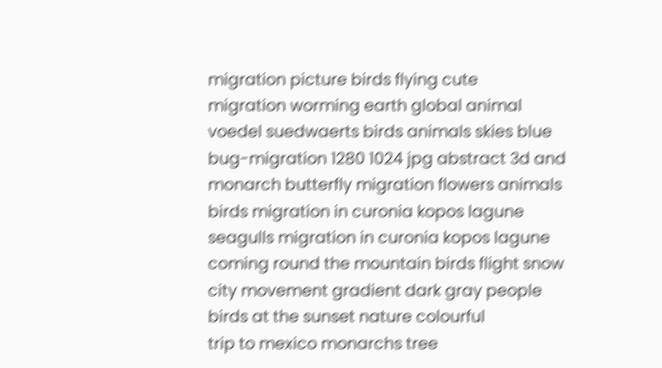migration picture birds flying cute
migration worming earth global animal
voedel suedwaerts birds animals skies blue
bug-migration 1280 1024 jpg abstract 3d and
monarch butterfly migration flowers animals
birds migration in curonia kopos lagune
seagulls migration in curonia kopos lagune
coming round the mountain birds flight snow
city movement gradient dark gray people
birds at the sunset nature colourful
trip to mexico monarchs tree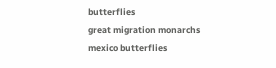butterflies
great migration monarchs mexico butterflies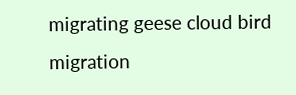migrating geese cloud bird migration